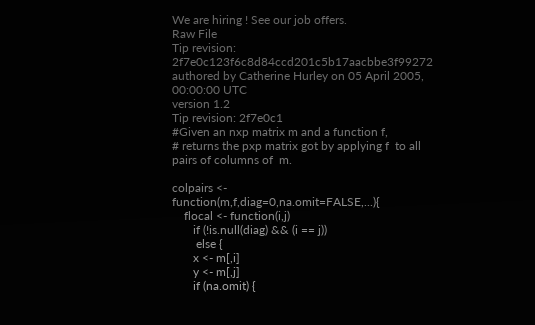We are hiring ! See our job offers.
Raw File
Tip revision: 2f7e0c123f6c8d84ccd201c5b17aacbbe3f99272 authored by Catherine Hurley on 05 April 2005, 00:00:00 UTC
version 1.2
Tip revision: 2f7e0c1
#Given an nxp matrix m and a function f,
# returns the pxp matrix got by applying f  to all pairs of columns of  m.

colpairs <- function(m,f,diag=0,na.omit=FALSE,...){
    flocal <- function(i,j)
       if (!is.null(diag) && (i == j))
        else {
       x <- m[,i]
       y <- m[,j]
       if (na.omit) {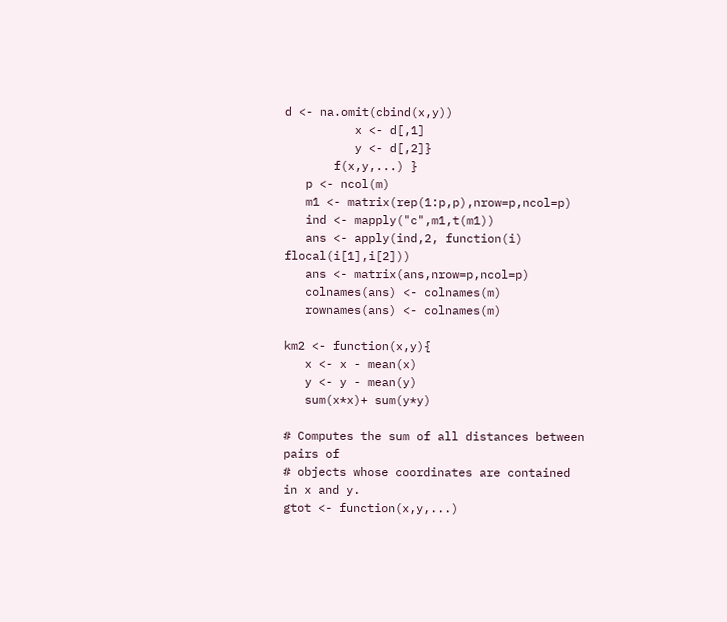d <- na.omit(cbind(x,y))
          x <- d[,1]
          y <- d[,2]}
       f(x,y,...) }
   p <- ncol(m)
   m1 <- matrix(rep(1:p,p),nrow=p,ncol=p)
   ind <- mapply("c",m1,t(m1))
   ans <- apply(ind,2, function(i) flocal(i[1],i[2]))
   ans <- matrix(ans,nrow=p,ncol=p)
   colnames(ans) <- colnames(m)
   rownames(ans) <- colnames(m)

km2 <- function(x,y){
   x <- x - mean(x)
   y <- y - mean(y)
   sum(x*x)+ sum(y*y)

# Computes the sum of all distances between pairs of
# objects whose coordinates are contained in x and y.
gtot <- function(x,y,...)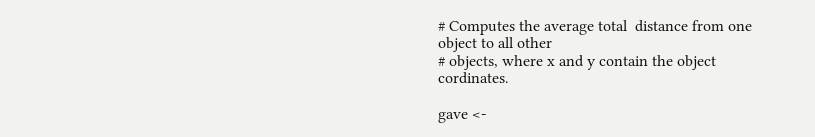# Computes the average total  distance from one object to all other
# objects, where x and y contain the object cordinates.

gave <-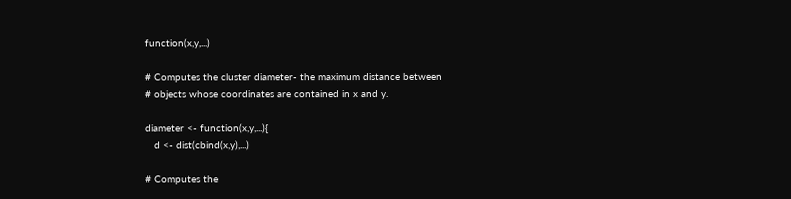function(x,y,...)

# Computes the cluster diameter- the maximum distance between
# objects whose coordinates are contained in x and y.

diameter <- function(x,y,...){
   d <- dist(cbind(x,y),...)

# Computes the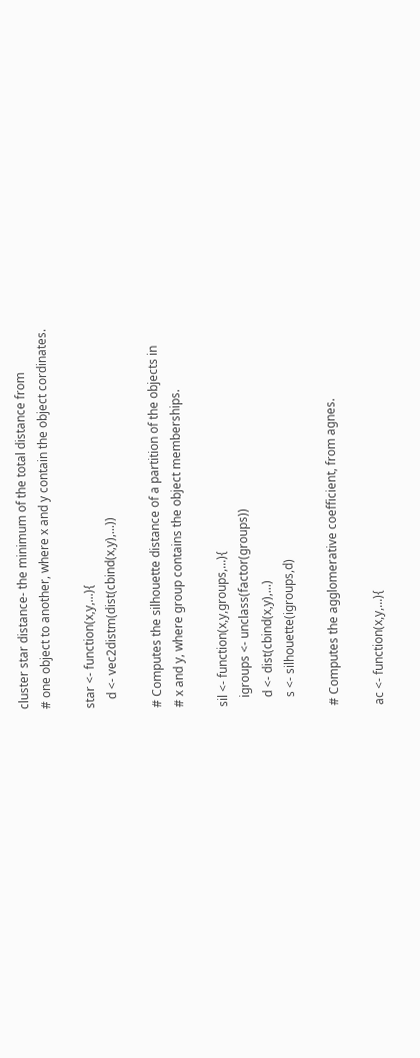cluster star distance- the minimum of the total distance from
# one object to another, where x and y contain the object cordinates.

star <- function(x,y,...){
   d <- vec2distm(dist(cbind(x,y),...))

# Computes the silhouette distance of a partition of the objects in
# x and y, where group contains the object memberships.

sil <- function(x,y,groups,...){
   igroups <- unclass(factor(groups))
   d <- dist(cbind(x,y),...)
   s <- silhouette(igroups,d)

# Computes the agglomerative coefficient, from agnes.

ac <- function(x,y,...){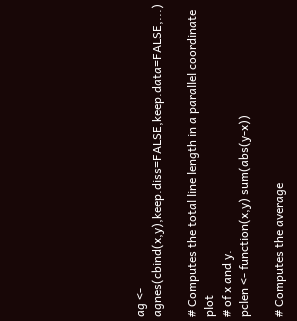ag <- agnes(cbind(x,y),keep.diss=FALSE,keep.data=FALSE,...)

# Computes the total line length in a parallel coordinate plot
# of x and y.
pclen <- function(x,y) sum(abs(y-x))

# Computes the average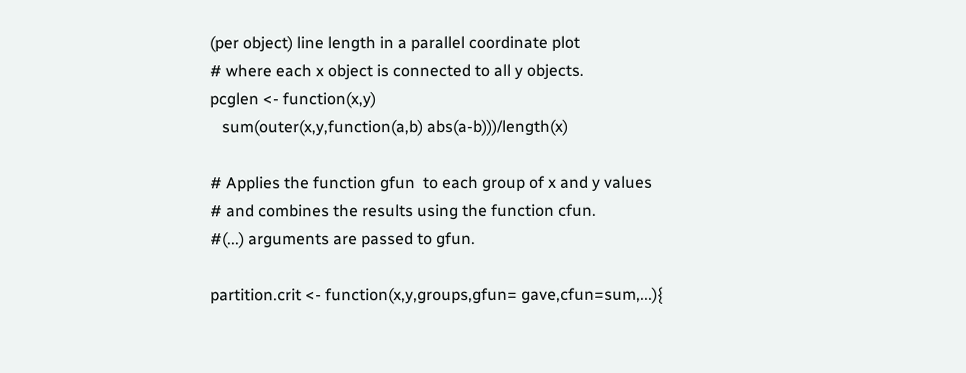(per object) line length in a parallel coordinate plot
# where each x object is connected to all y objects.
pcglen <- function(x,y)
   sum(outer(x,y,function(a,b) abs(a-b)))/length(x)

# Applies the function gfun  to each group of x and y values
# and combines the results using the function cfun.
#(...) arguments are passed to gfun.

partition.crit <- function(x,y,groups,gfun= gave,cfun=sum,...){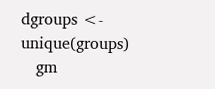dgroups <- unique(groups)
   gm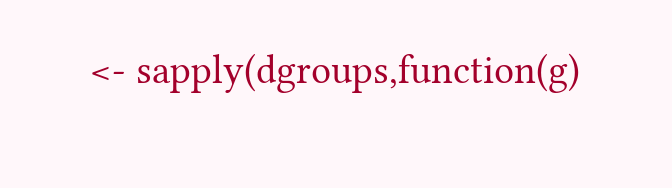<- sapply(dgroups,function(g)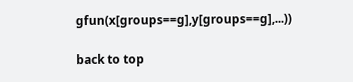gfun(x[groups==g],y[groups==g],...))

back to top